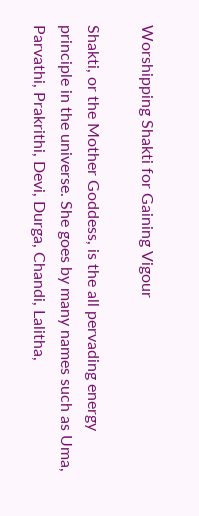Worshipping Shakti for Gaining Vigour

Shakti, or the Mother Goddess, is the all pervading energy principle in the universe. She goes by many names such as Uma, Parvathi, Prakrithi, Devi, Durga, Chandi, Lalitha,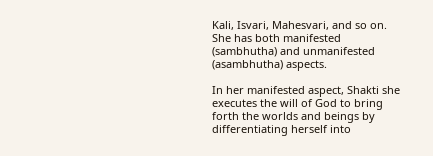Kali, Isvari, Mahesvari, and so on. She has both manifested (sambhutha) and unmanifested (asambhutha) aspects.

In her manifested aspect, Shakti she executes the will of God to bring forth the worlds and beings by differentiating herself into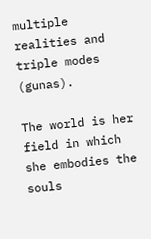multiple realities and triple modes (gunas).

The world is her field in which she embodies the souls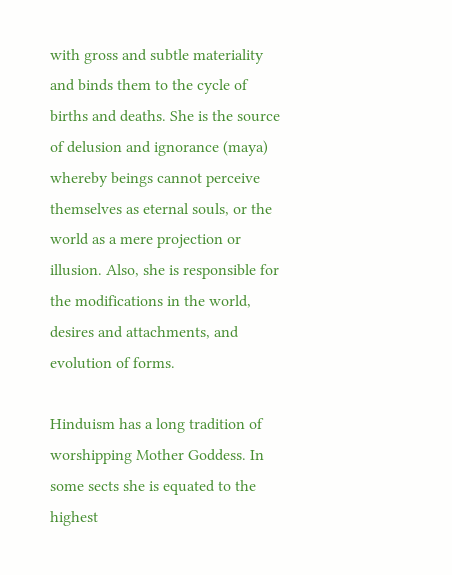with gross and subtle materiality and binds them to the cycle of births and deaths. She is the source of delusion and ignorance (maya) whereby beings cannot perceive themselves as eternal souls, or the world as a mere projection or illusion. Also, she is responsible for the modifications in the world, desires and attachments, and evolution of forms.

Hinduism has a long tradition of worshipping Mother Goddess. In some sects she is equated to the highest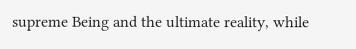supreme Being and the ultimate reality, while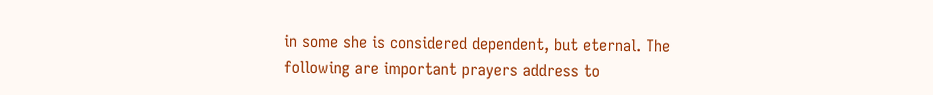in some she is considered dependent, but eternal. The following are important prayers address to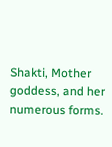Shakti, Mother goddess, and her numerous forms.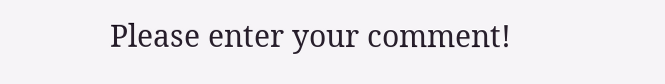Please enter your comment!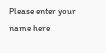Please enter your name here